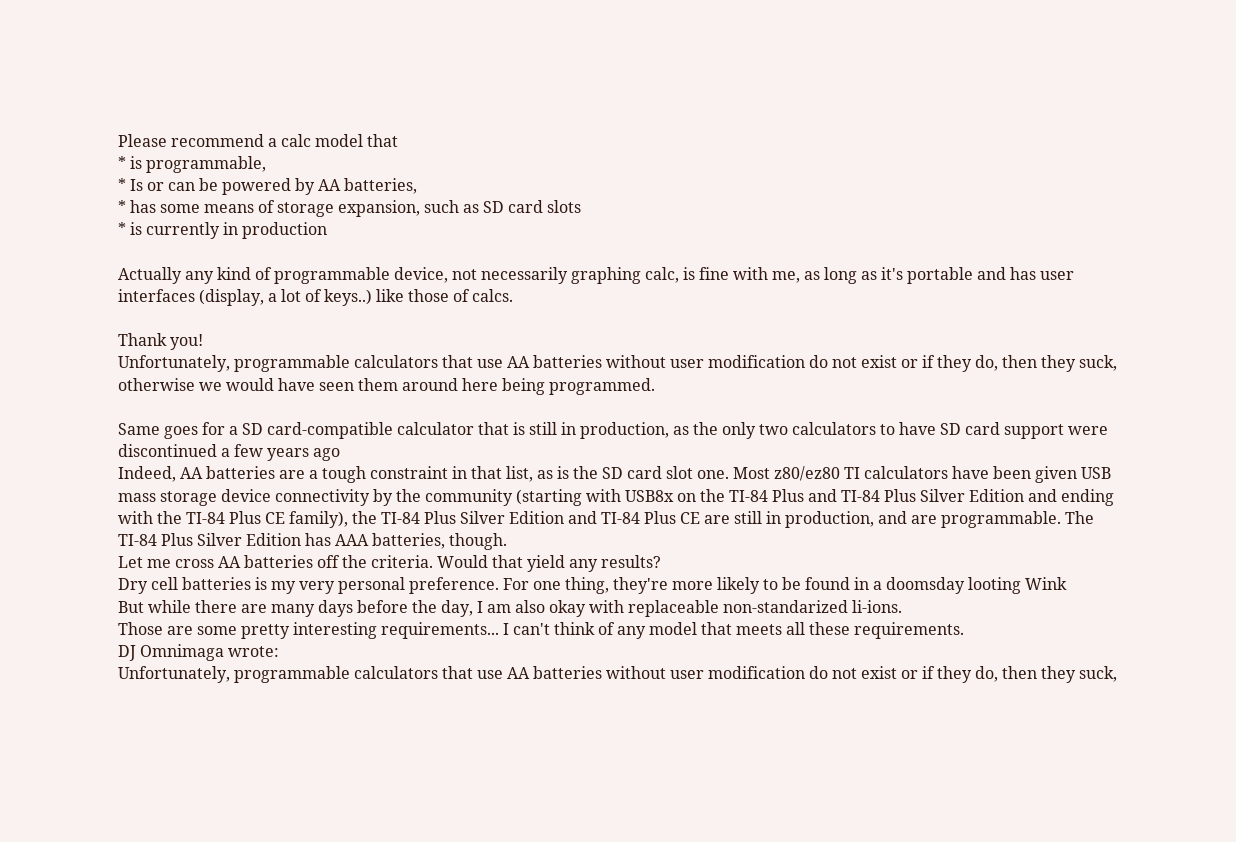Please recommend a calc model that
* is programmable,
* Is or can be powered by AA batteries,
* has some means of storage expansion, such as SD card slots
* is currently in production

Actually any kind of programmable device, not necessarily graphing calc, is fine with me, as long as it's portable and has user interfaces (display, a lot of keys..) like those of calcs.

Thank you!
Unfortunately, programmable calculators that use AA batteries without user modification do not exist or if they do, then they suck, otherwise we would have seen them around here being programmed.

Same goes for a SD card-compatible calculator that is still in production, as the only two calculators to have SD card support were discontinued a few years ago
Indeed, AA batteries are a tough constraint in that list, as is the SD card slot one. Most z80/ez80 TI calculators have been given USB mass storage device connectivity by the community (starting with USB8x on the TI-84 Plus and TI-84 Plus Silver Edition and ending with the TI-84 Plus CE family), the TI-84 Plus Silver Edition and TI-84 Plus CE are still in production, and are programmable. The TI-84 Plus Silver Edition has AAA batteries, though.
Let me cross AA batteries off the criteria. Would that yield any results?
Dry cell batteries is my very personal preference. For one thing, they're more likely to be found in a doomsday looting Wink
But while there are many days before the day, I am also okay with replaceable non-standarized li-ions.
Those are some pretty interesting requirements... I can't think of any model that meets all these requirements.
DJ Omnimaga wrote:
Unfortunately, programmable calculators that use AA batteries without user modification do not exist or if they do, then they suck,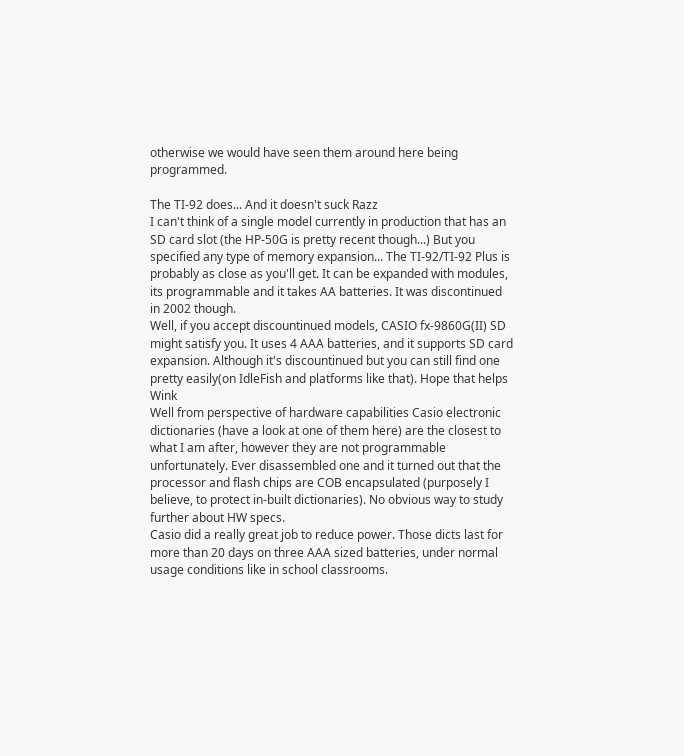otherwise we would have seen them around here being programmed.

The TI-92 does... And it doesn't suck Razz
I can't think of a single model currently in production that has an SD card slot (the HP-50G is pretty recent though...) But you specified any type of memory expansion... The TI-92/TI-92 Plus is probably as close as you'll get. It can be expanded with modules, its programmable and it takes AA batteries. It was discontinued in 2002 though.
Well, if you accept discountinued models, CASIO fx-9860G(II) SD might satisfy you. It uses 4 AAA batteries, and it supports SD card expansion. Although it's discountinued but you can still find one pretty easily(on IdleFish and platforms like that). Hope that helps Wink
Well from perspective of hardware capabilities Casio electronic dictionaries (have a look at one of them here) are the closest to what I am after, however they are not programmable unfortunately. Ever disassembled one and it turned out that the processor and flash chips are COB encapsulated (purposely I believe, to protect in-built dictionaries). No obvious way to study further about HW specs.
Casio did a really great job to reduce power. Those dicts last for more than 20 days on three AAA sized batteries, under normal usage conditions like in school classrooms.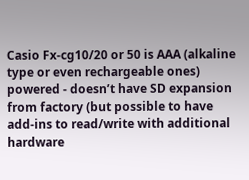Casio Fx-cg10/20 or 50 is AAA (alkaline type or even rechargeable ones) powered - doesn’t have SD expansion from factory (but possible to have add-ins to read/write with additional hardware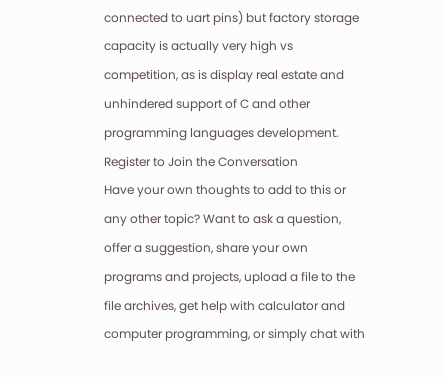connected to uart pins) but factory storage capacity is actually very high vs competition, as is display real estate and unhindered support of C and other programming languages development.
Register to Join the Conversation
Have your own thoughts to add to this or any other topic? Want to ask a question, offer a suggestion, share your own programs and projects, upload a file to the file archives, get help with calculator and computer programming, or simply chat with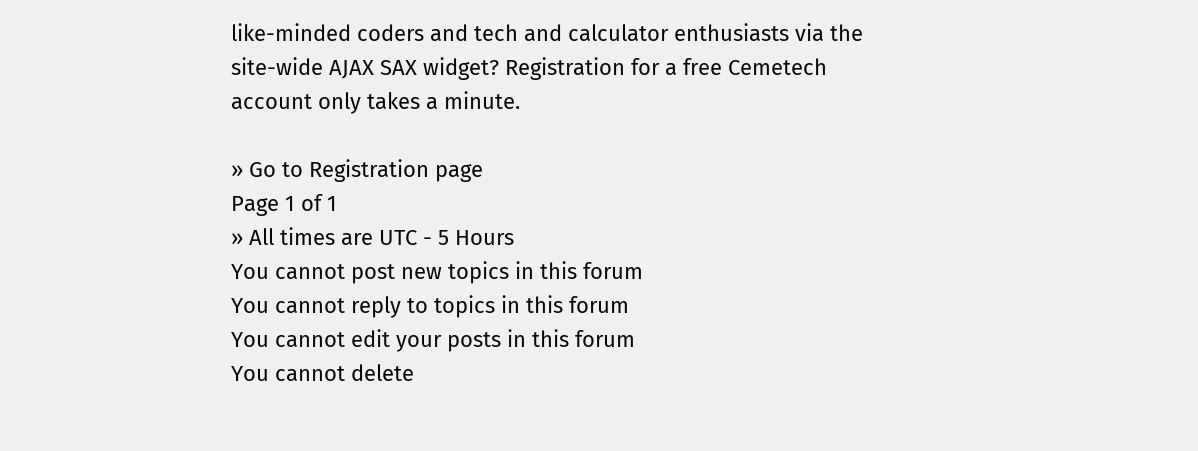like-minded coders and tech and calculator enthusiasts via the site-wide AJAX SAX widget? Registration for a free Cemetech account only takes a minute.

» Go to Registration page
Page 1 of 1
» All times are UTC - 5 Hours
You cannot post new topics in this forum
You cannot reply to topics in this forum
You cannot edit your posts in this forum
You cannot delete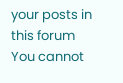your posts in this forum
You cannot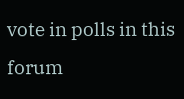vote in polls in this forum